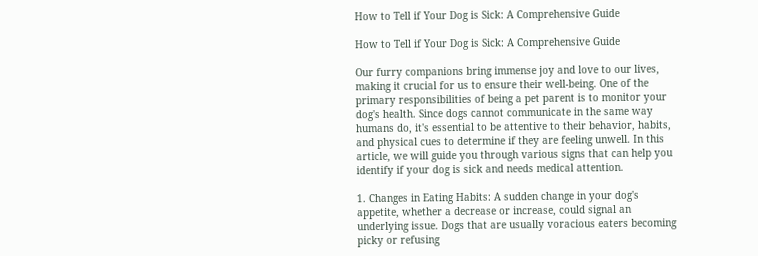How to Tell if Your Dog is Sick: A Comprehensive Guide

How to Tell if Your Dog is Sick: A Comprehensive Guide

Our furry companions bring immense joy and love to our lives, making it crucial for us to ensure their well-being. One of the primary responsibilities of being a pet parent is to monitor your dog's health. Since dogs cannot communicate in the same way humans do, it's essential to be attentive to their behavior, habits, and physical cues to determine if they are feeling unwell. In this article, we will guide you through various signs that can help you identify if your dog is sick and needs medical attention.

1. Changes in Eating Habits: A sudden change in your dog's appetite, whether a decrease or increase, could signal an underlying issue. Dogs that are usually voracious eaters becoming picky or refusing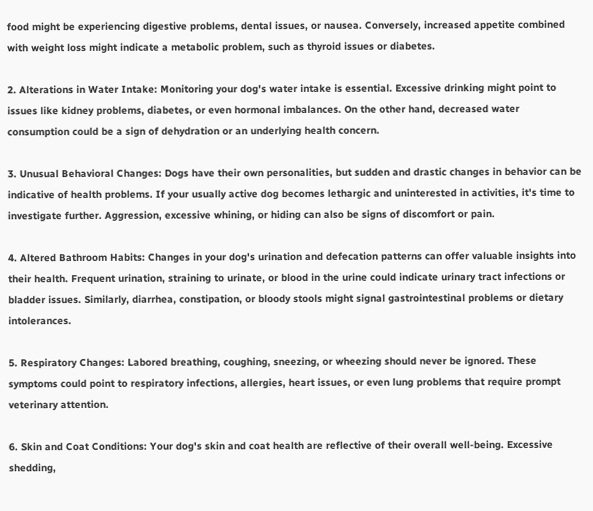food might be experiencing digestive problems, dental issues, or nausea. Conversely, increased appetite combined with weight loss might indicate a metabolic problem, such as thyroid issues or diabetes.

2. Alterations in Water Intake: Monitoring your dog's water intake is essential. Excessive drinking might point to issues like kidney problems, diabetes, or even hormonal imbalances. On the other hand, decreased water consumption could be a sign of dehydration or an underlying health concern.

3. Unusual Behavioral Changes: Dogs have their own personalities, but sudden and drastic changes in behavior can be indicative of health problems. If your usually active dog becomes lethargic and uninterested in activities, it's time to investigate further. Aggression, excessive whining, or hiding can also be signs of discomfort or pain.

4. Altered Bathroom Habits: Changes in your dog's urination and defecation patterns can offer valuable insights into their health. Frequent urination, straining to urinate, or blood in the urine could indicate urinary tract infections or bladder issues. Similarly, diarrhea, constipation, or bloody stools might signal gastrointestinal problems or dietary intolerances.

5. Respiratory Changes: Labored breathing, coughing, sneezing, or wheezing should never be ignored. These symptoms could point to respiratory infections, allergies, heart issues, or even lung problems that require prompt veterinary attention.

6. Skin and Coat Conditions: Your dog's skin and coat health are reflective of their overall well-being. Excessive shedding,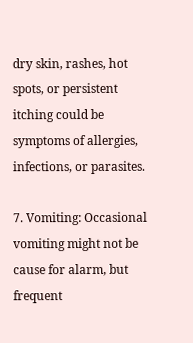dry skin, rashes, hot spots, or persistent itching could be symptoms of allergies, infections, or parasites.

7. Vomiting: Occasional vomiting might not be cause for alarm, but frequent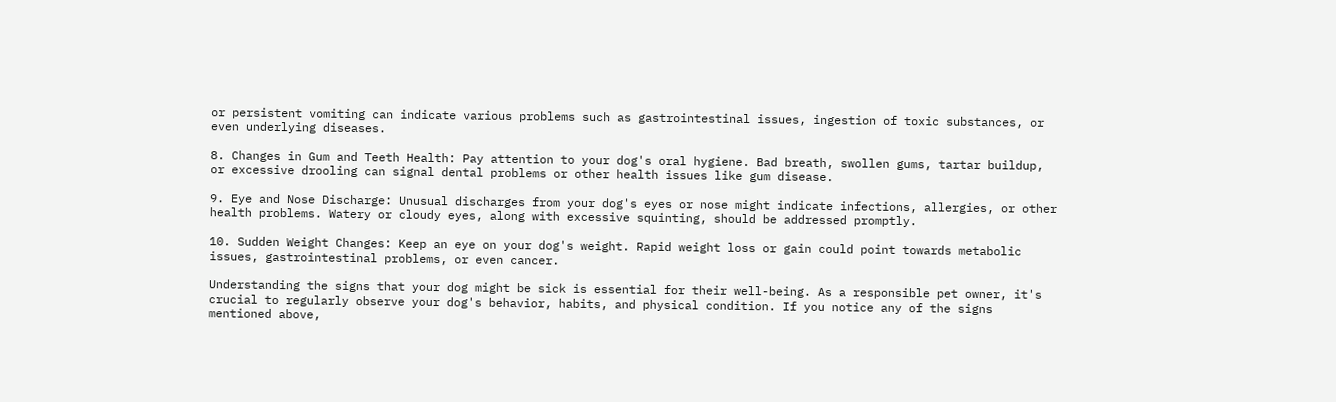or persistent vomiting can indicate various problems such as gastrointestinal issues, ingestion of toxic substances, or even underlying diseases.

8. Changes in Gum and Teeth Health: Pay attention to your dog's oral hygiene. Bad breath, swollen gums, tartar buildup, or excessive drooling can signal dental problems or other health issues like gum disease.

9. Eye and Nose Discharge: Unusual discharges from your dog's eyes or nose might indicate infections, allergies, or other health problems. Watery or cloudy eyes, along with excessive squinting, should be addressed promptly.

10. Sudden Weight Changes: Keep an eye on your dog's weight. Rapid weight loss or gain could point towards metabolic issues, gastrointestinal problems, or even cancer.

Understanding the signs that your dog might be sick is essential for their well-being. As a responsible pet owner, it's crucial to regularly observe your dog's behavior, habits, and physical condition. If you notice any of the signs mentioned above,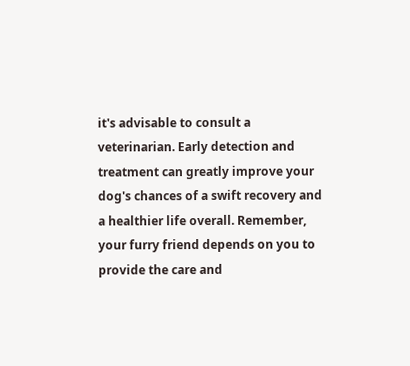it's advisable to consult a veterinarian. Early detection and treatment can greatly improve your dog's chances of a swift recovery and a healthier life overall. Remember, your furry friend depends on you to provide the care and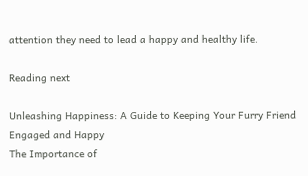attention they need to lead a happy and healthy life.

Reading next

Unleashing Happiness: A Guide to Keeping Your Furry Friend Engaged and Happy
The Importance of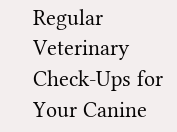Regular Veterinary Check-Ups for Your Canine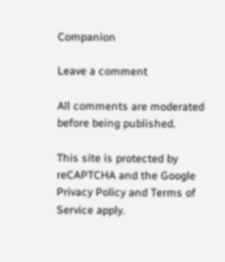Companion

Leave a comment

All comments are moderated before being published.

This site is protected by reCAPTCHA and the Google Privacy Policy and Terms of Service apply.